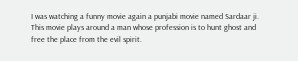I was watching a funny movie again a punjabi movie named Sardaar ji. This movie plays around a man whose profession is to hunt ghost and free the place from the evil spirit.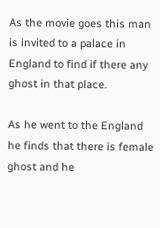As the movie goes this man is invited to a palace in England to find if there any ghost in that place.

As he went to the England he finds that there is female ghost and he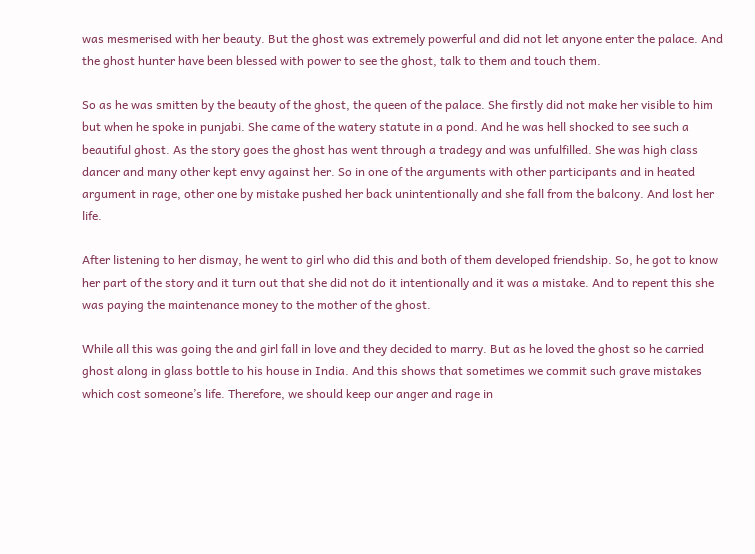was mesmerised with her beauty. But the ghost was extremely powerful and did not let anyone enter the palace. And the ghost hunter have been blessed with power to see the ghost, talk to them and touch them.

So as he was smitten by the beauty of the ghost, the queen of the palace. She firstly did not make her visible to him but when he spoke in punjabi. She came of the watery statute in a pond. And he was hell shocked to see such a beautiful ghost. As the story goes the ghost has went through a tradegy and was unfulfilled. She was high class dancer and many other kept envy against her. So in one of the arguments with other participants and in heated argument in rage, other one by mistake pushed her back unintentionally and she fall from the balcony. And lost her life.

After listening to her dismay, he went to girl who did this and both of them developed friendship. So, he got to know her part of the story and it turn out that she did not do it intentionally and it was a mistake. And to repent this she was paying the maintenance money to the mother of the ghost.

While all this was going the and girl fall in love and they decided to marry. But as he loved the ghost so he carried ghost along in glass bottle to his house in India. And this shows that sometimes we commit such grave mistakes which cost someone’s life. Therefore, we should keep our anger and rage in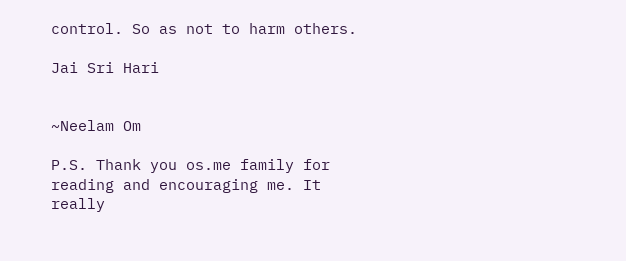control. So as not to harm others.

Jai Sri Hari


~Neelam Om

P.S. Thank you os.me family for reading and encouraging me. It really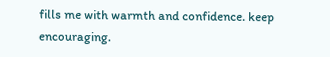fills me with warmth and confidence. keep encouraging.